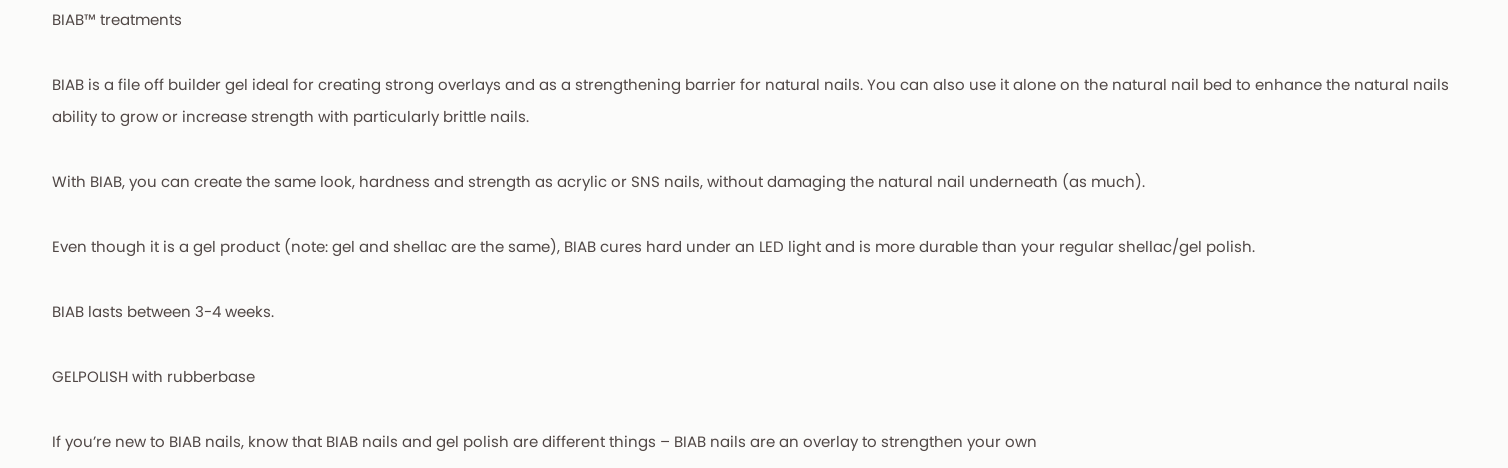BIAB™ treatments

BIAB is a file off builder gel ideal for creating strong overlays and as a strengthening barrier for natural nails. You can also use it alone on the natural nail bed to enhance the natural nails ability to grow or increase strength with particularly brittle nails.

With BIAB, you can create the same look, hardness and strength as acrylic or SNS nails, without damaging the natural nail underneath (as much).

Even though it is a gel product (note: gel and shellac are the same), BIAB cures hard under an LED light and is more durable than your regular shellac/gel polish.

BIAB lasts between 3-4 weeks.

GELPOLISH with rubberbase

If you’re new to BIAB nails, know that BIAB nails and gel polish are different things – BIAB nails are an overlay to strengthen your own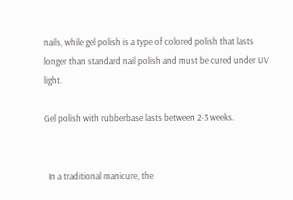nails, while gel polish is a type of colored polish that lasts longer than standard nail polish and must be cured under UV light.

Gel polish with rubberbase lasts between 2-3 weeks.


  In a traditional manicure, the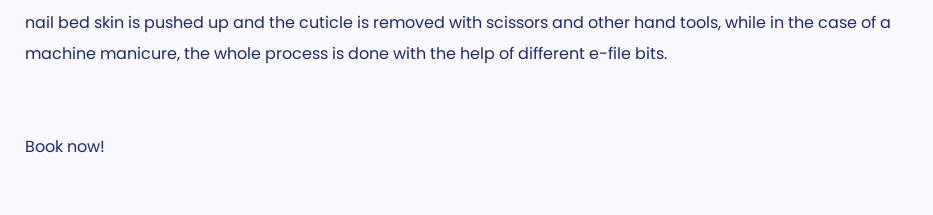nail bed skin is pushed up and the cuticle is removed with scissors and other hand tools, while in the case of a machine manicure, the whole process is done with the help of different e-file bits.


Book now!